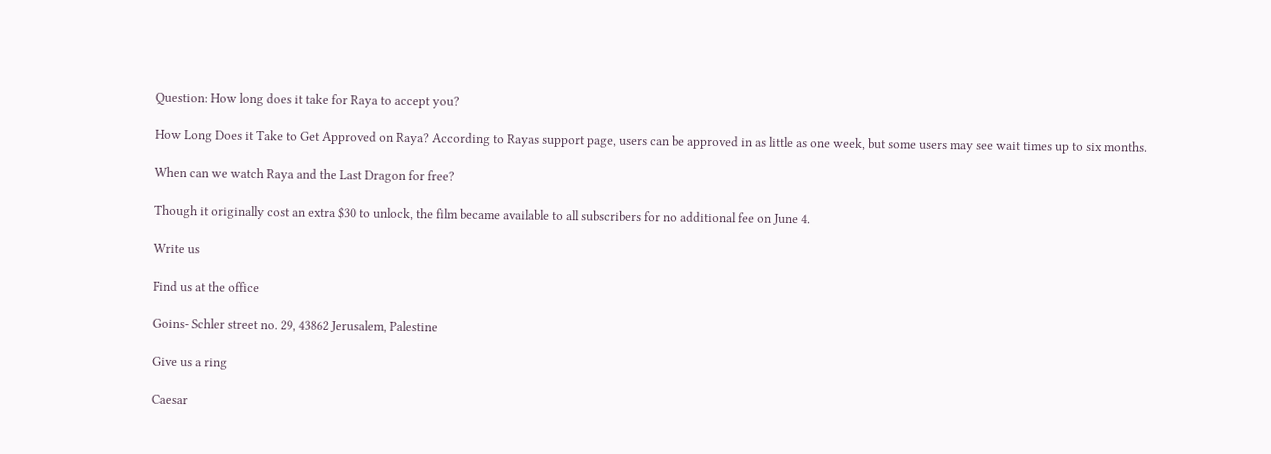Question: How long does it take for Raya to accept you?

How Long Does it Take to Get Approved on Raya? According to Rayas support page, users can be approved in as little as one week, but some users may see wait times up to six months.

When can we watch Raya and the Last Dragon for free?

Though it originally cost an extra $30 to unlock, the film became available to all subscribers for no additional fee on June 4.

Write us

Find us at the office

Goins- Schler street no. 29, 43862 Jerusalem, Palestine

Give us a ring

Caesar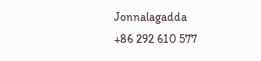Jonnalagadda
+86 292 610 577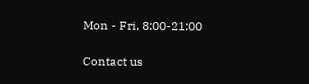Mon - Fri, 8:00-21:00

Contact us